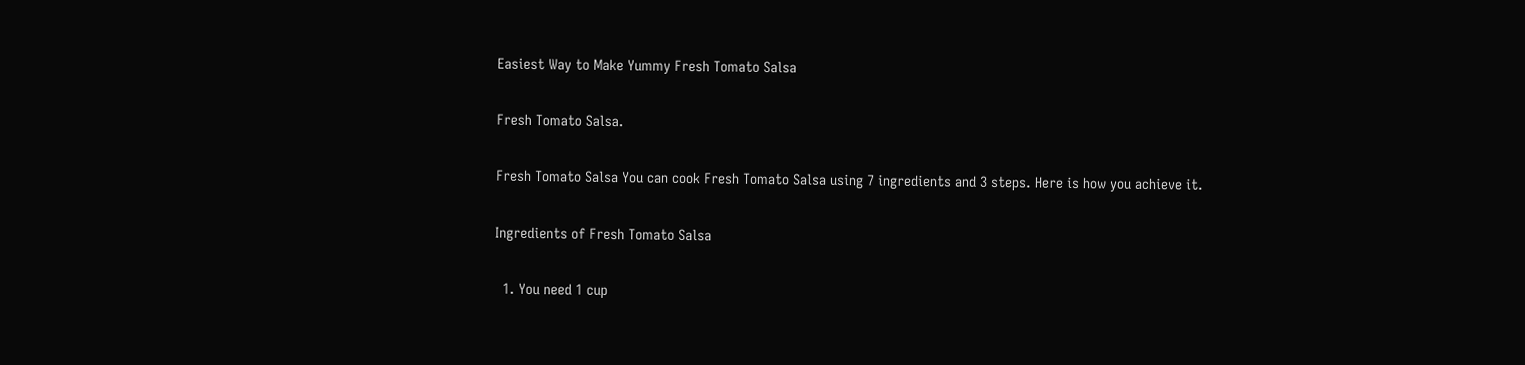Easiest Way to Make Yummy Fresh Tomato Salsa

Fresh Tomato Salsa.

Fresh Tomato Salsa You can cook Fresh Tomato Salsa using 7 ingredients and 3 steps. Here is how you achieve it.

Ingredients of Fresh Tomato Salsa

  1. You need 1 cup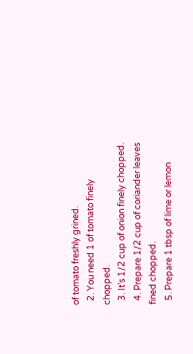of tomato freshly grined.
  2. You need 1 of tomato finely chopped.
  3. It’s 1/2 cup of onion finely chopped.
  4. Prepare 1/2 cup of coriander leaves fined chopped.
  5. Prepare 1 tbsp of lime or lemon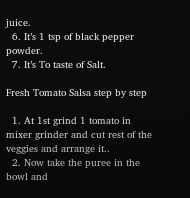juice.
  6. It’s 1 tsp of black pepper powder.
  7. It’s To taste of Salt.

Fresh Tomato Salsa step by step

  1. At 1st grind 1 tomato in mixer grinder and cut rest of the veggies and arrange it..
  2. Now take the puree in the bowl and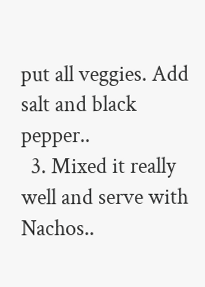put all veggies. Add salt and black pepper..
  3. Mixed it really well and serve with Nachos..